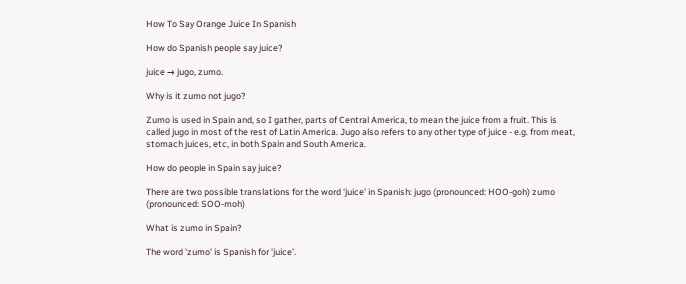How To Say Orange Juice In Spanish

How do Spanish people say juice?

juice → jugo, zumo.

Why is it zumo not jugo?

Zumo is used in Spain and, so I gather, parts of Central America, to mean the juice from a fruit. This is called jugo in most of the rest of Latin America. Jugo also refers to any other type of juice - e.g. from meat, stomach juices, etc, in both Spain and South America.

How do people in Spain say juice?

There are two possible translations for the word 'juice' in Spanish: jugo (pronounced: HOO-goh) zumo (pronounced: SOO-moh)

What is zumo in Spain?

The word 'zumo' is Spanish for 'juice'.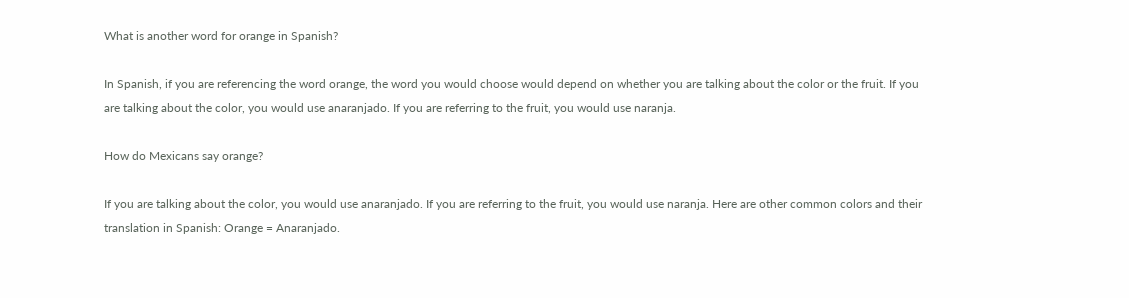What is another word for orange in Spanish?

In Spanish, if you are referencing the word orange, the word you would choose would depend on whether you are talking about the color or the fruit. If you are talking about the color, you would use anaranjado. If you are referring to the fruit, you would use naranja.

How do Mexicans say orange?

If you are talking about the color, you would use anaranjado. If you are referring to the fruit, you would use naranja. Here are other common colors and their translation in Spanish: Orange = Anaranjado.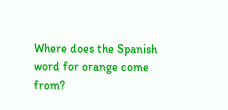Where does the Spanish word for orange come from?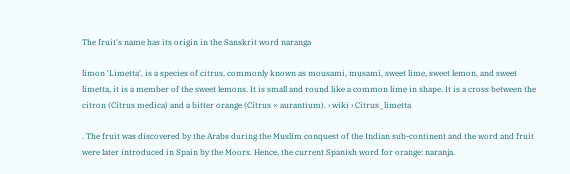The fruit's name has its origin in the Sanskrit word naranga

limon 'Limetta', is a species of citrus, commonly known as mousami, musami, sweet lime, sweet lemon, and sweet limetta, it is a member of the sweet lemons. It is small and round like a common lime in shape. It is a cross between the citron (Citrus medica) and a bitter orange (Citrus × aurantium). › wiki › Citrus_limetta

. The fruit was discovered by the Arabs during the Muslim conquest of the Indian sub-continent and the word and fruit were later introduced in Spain by the Moors. Hence, the current Spanish word for orange: naranja.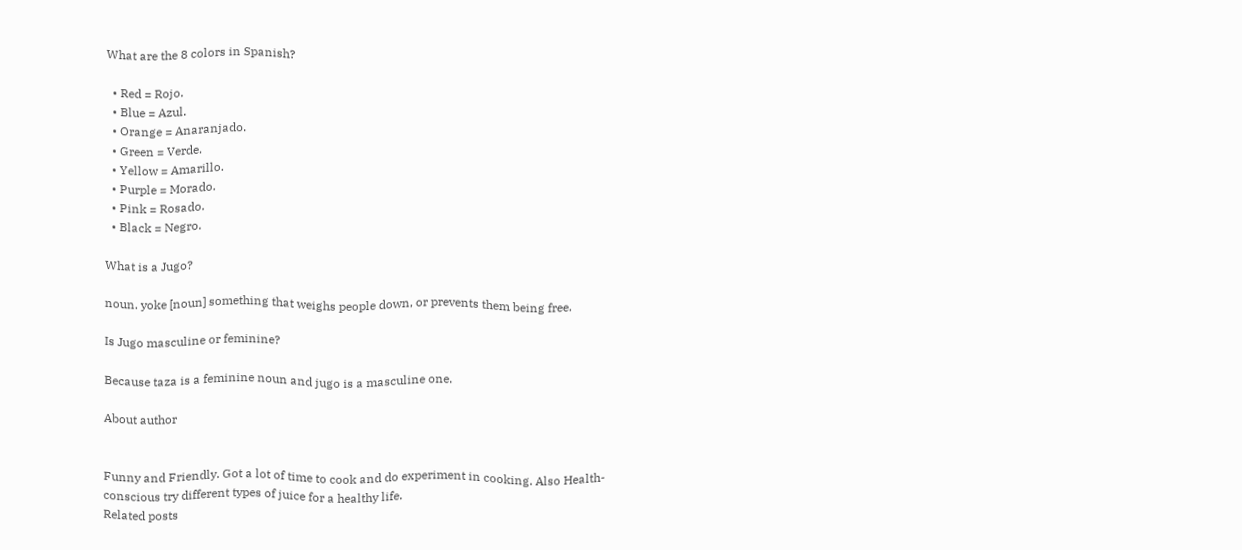What are the 8 colors in Spanish?

  • Red = Rojo.
  • Blue = Azul.
  • Orange = Anaranjado.
  • Green = Verde.
  • Yellow = Amarillo.
  • Purple = Morado.
  • Pink = Rosado.
  • Black = Negro.

What is a Jugo?

noun. yoke [noun] something that weighs people down, or prevents them being free.

Is Jugo masculine or feminine?

Because taza is a feminine noun and jugo is a masculine one.

About author


Funny and Friendly. Got a lot of time to cook and do experiment in cooking. Also Health-conscious try different types of juice for a healthy life.
Related posts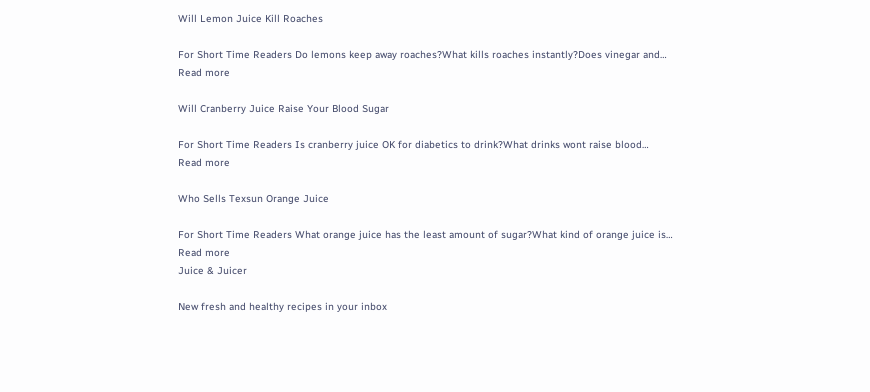Will Lemon Juice Kill Roaches

For Short Time Readers Do lemons keep away roaches?What kills roaches instantly?Does vinegar and…
Read more

Will Cranberry Juice Raise Your Blood Sugar

For Short Time Readers Is cranberry juice OK for diabetics to drink?What drinks wont raise blood…
Read more

Who Sells Texsun Orange Juice

For Short Time Readers What orange juice has the least amount of sugar?What kind of orange juice is…
Read more
Juice & Juicer

New fresh and healthy recipes in your inbox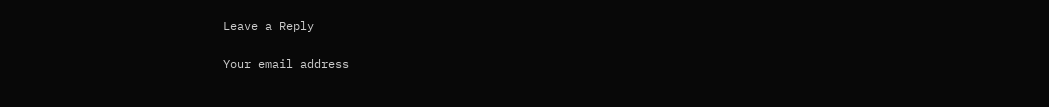Leave a Reply

Your email address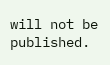will not be published.